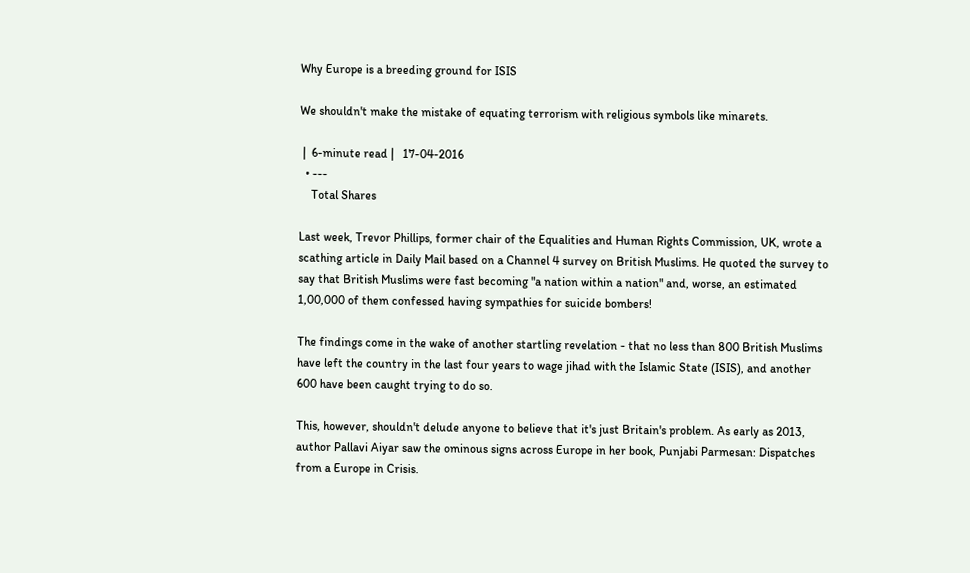Why Europe is a breeding ground for ISIS

We shouldn't make the mistake of equating terrorism with religious symbols like minarets.

 |  6-minute read |   17-04-2016
  • ---
    Total Shares

Last week, Trevor Phillips, former chair of the Equalities and Human Rights Commission, UK, wrote a scathing article in Daily Mail based on a Channel 4 survey on British Muslims. He quoted the survey to say that British Muslims were fast becoming "a nation within a nation" and, worse, an estimated 1,00,000 of them confessed having sympathies for suicide bombers!

The findings come in the wake of another startling revelation - that no less than 800 British Muslims have left the country in the last four years to wage jihad with the Islamic State (ISIS), and another 600 have been caught trying to do so.

This, however, shouldn't delude anyone to believe that it's just Britain's problem. As early as 2013, author Pallavi Aiyar saw the ominous signs across Europe in her book, Punjabi Parmesan: Dispatches from a Europe in Crisis.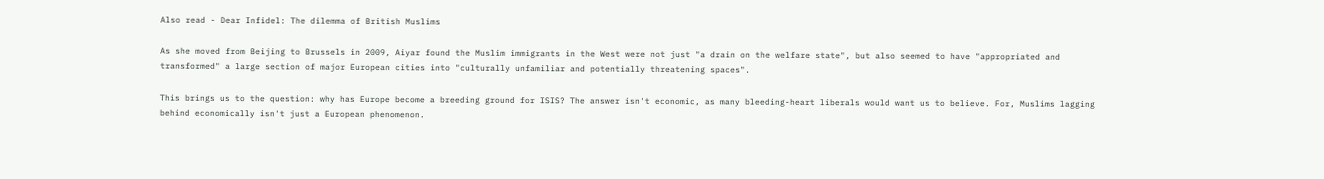Also read - Dear Infidel: The dilemma of British Muslims

As she moved from Beijing to Brussels in 2009, Aiyar found the Muslim immigrants in the West were not just "a drain on the welfare state", but also seemed to have "appropriated and transformed" a large section of major European cities into "culturally unfamiliar and potentially threatening spaces".

This brings us to the question: why has Europe become a breeding ground for ISIS? The answer isn't economic, as many bleeding-heart liberals would want us to believe. For, Muslims lagging behind economically isn't just a European phenomenon.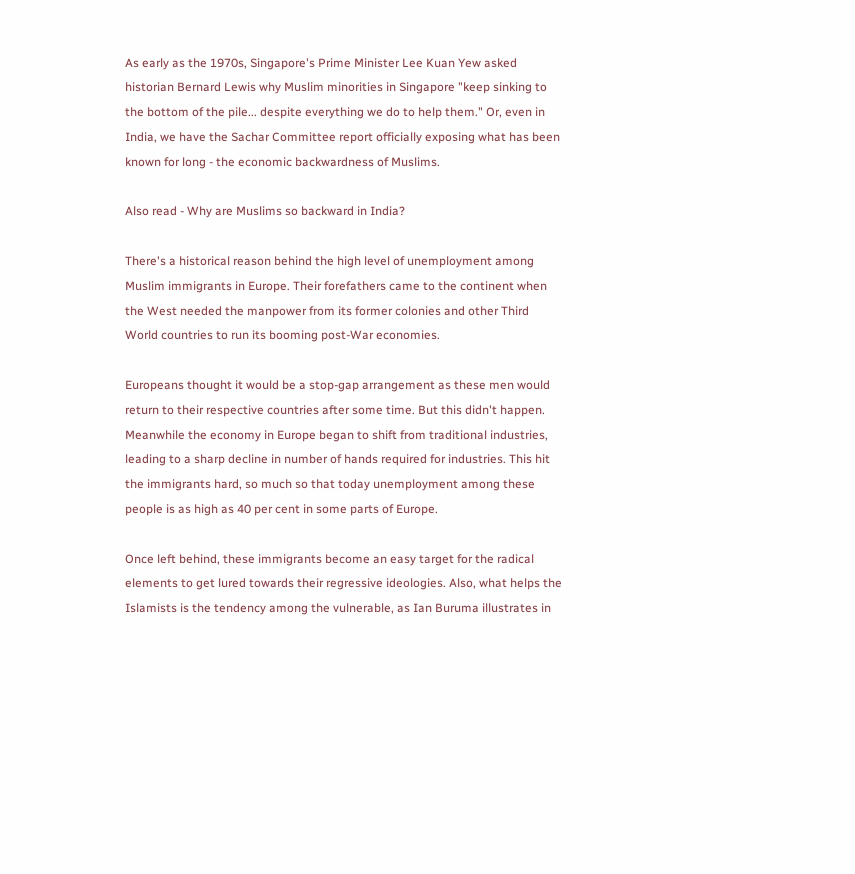As early as the 1970s, Singapore's Prime Minister Lee Kuan Yew asked historian Bernard Lewis why Muslim minorities in Singapore "keep sinking to the bottom of the pile... despite everything we do to help them." Or, even in India, we have the Sachar Committee report officially exposing what has been known for long - the economic backwardness of Muslims.

Also read - Why are Muslims so backward in India?

There's a historical reason behind the high level of unemployment among Muslim immigrants in Europe. Their forefathers came to the continent when the West needed the manpower from its former colonies and other Third World countries to run its booming post-War economies.

Europeans thought it would be a stop-gap arrangement as these men would return to their respective countries after some time. But this didn't happen. Meanwhile the economy in Europe began to shift from traditional industries, leading to a sharp decline in number of hands required for industries. This hit the immigrants hard, so much so that today unemployment among these people is as high as 40 per cent in some parts of Europe.

Once left behind, these immigrants become an easy target for the radical elements to get lured towards their regressive ideologies. Also, what helps the Islamists is the tendency among the vulnerable, as Ian Buruma illustrates in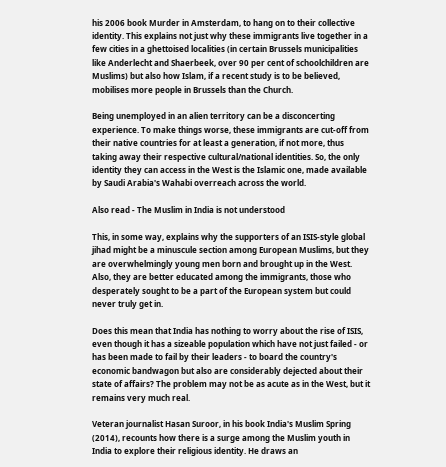his 2006 book Murder in Amsterdam, to hang on to their collective identity. This explains not just why these immigrants live together in a few cities in a ghettoised localities (in certain Brussels municipalities like Anderlecht and Shaerbeek, over 90 per cent of schoolchildren are Muslims) but also how Islam, if a recent study is to be believed, mobilises more people in Brussels than the Church.

Being unemployed in an alien territory can be a disconcerting experience. To make things worse, these immigrants are cut-off from their native countries for at least a generation, if not more, thus taking away their respective cultural/national identities. So, the only identity they can access in the West is the Islamic one, made available by Saudi Arabia's Wahabi overreach across the world.

Also read - The Muslim in India is not understood

This, in some way, explains why the supporters of an ISIS-style global jihad might be a minuscule section among European Muslims, but they are overwhelmingly young men born and brought up in the West. Also, they are better educated among the immigrants, those who desperately sought to be a part of the European system but could never truly get in.

Does this mean that India has nothing to worry about the rise of ISIS, even though it has a sizeable population which have not just failed - or has been made to fail by their leaders - to board the country's economic bandwagon but also are considerably dejected about their state of affairs? The problem may not be as acute as in the West, but it remains very much real.

Veteran journalist Hasan Suroor, in his book India's Muslim Spring (2014), recounts how there is a surge among the Muslim youth in India to explore their religious identity. He draws an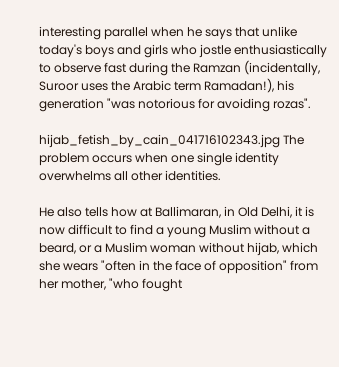interesting parallel when he says that unlike today's boys and girls who jostle enthusiastically to observe fast during the Ramzan (incidentally, Suroor uses the Arabic term Ramadan!), his generation "was notorious for avoiding rozas".

hijab_fetish_by_cain_041716102343.jpg The problem occurs when one single identity overwhelms all other identities.

He also tells how at Ballimaran, in Old Delhi, it is now difficult to find a young Muslim without a beard, or a Muslim woman without hijab, which she wears "often in the face of opposition" from her mother, "who fought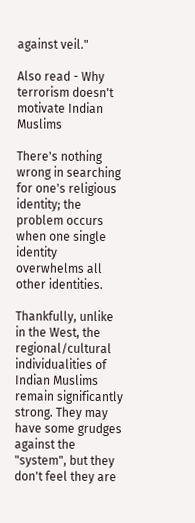against veil."

Also read - Why terrorism doesn't motivate Indian Muslims

There's nothing wrong in searching for one's religious identity; the problem occurs when one single identity overwhelms all other identities.

Thankfully, unlike in the West, the regional/cultural individualities of Indian Muslims remain significantly strong. They may have some grudges against the "system", but they don't feel they are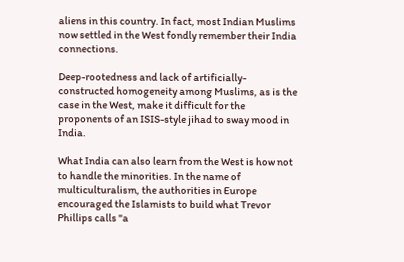aliens in this country. In fact, most Indian Muslims now settled in the West fondly remember their India connections.

Deep-rootedness and lack of artificially-constructed homogeneity among Muslims, as is the case in the West, make it difficult for the proponents of an ISIS-style jihad to sway mood in India.

What India can also learn from the West is how not to handle the minorities. In the name of multiculturalism, the authorities in Europe encouraged the Islamists to build what Trevor Phillips calls "a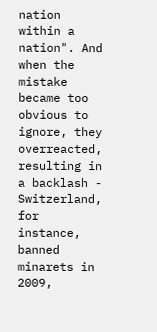nation within a nation". And when the mistake became too obvious to ignore, they overreacted, resulting in a backlash - Switzerland, for instance, banned minarets in 2009,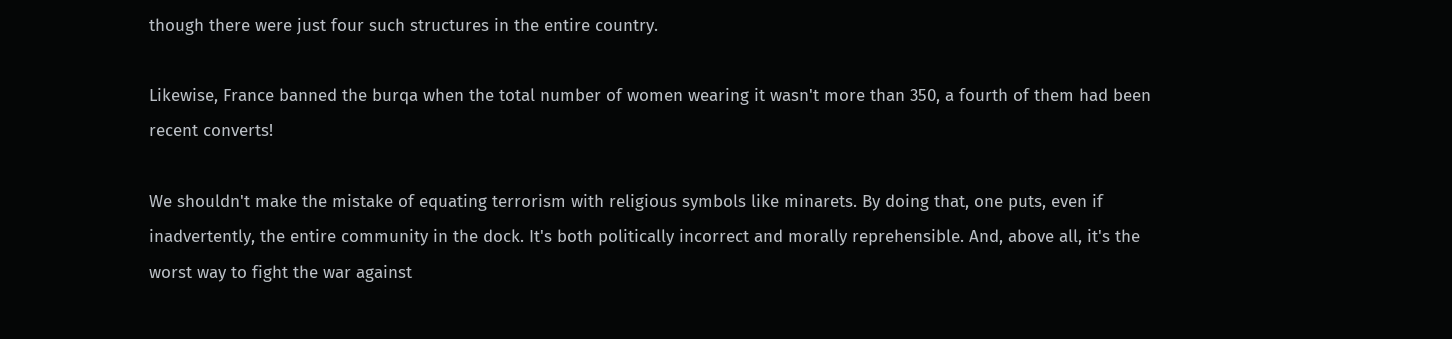though there were just four such structures in the entire country.

Likewise, France banned the burqa when the total number of women wearing it wasn't more than 350, a fourth of them had been recent converts!

We shouldn't make the mistake of equating terrorism with religious symbols like minarets. By doing that, one puts, even if inadvertently, the entire community in the dock. It's both politically incorrect and morally reprehensible. And, above all, it's the worst way to fight the war against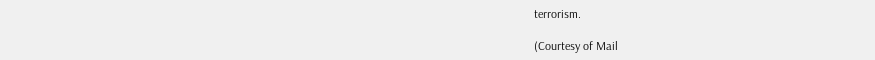terrorism.

(Courtesy of Mail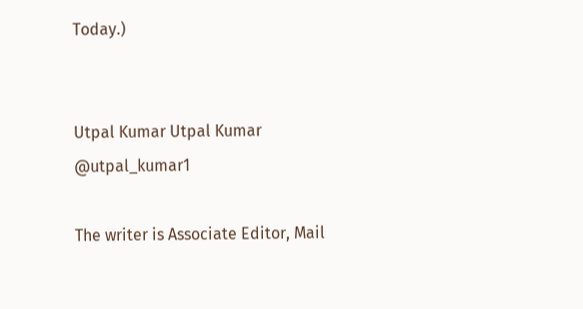Today.)


Utpal Kumar Utpal Kumar @utpal_kumar1

The writer is Associate Editor, Mail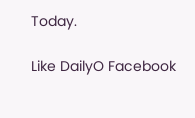Today.

Like DailyO Facebook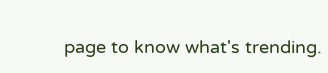page to know what's trending.